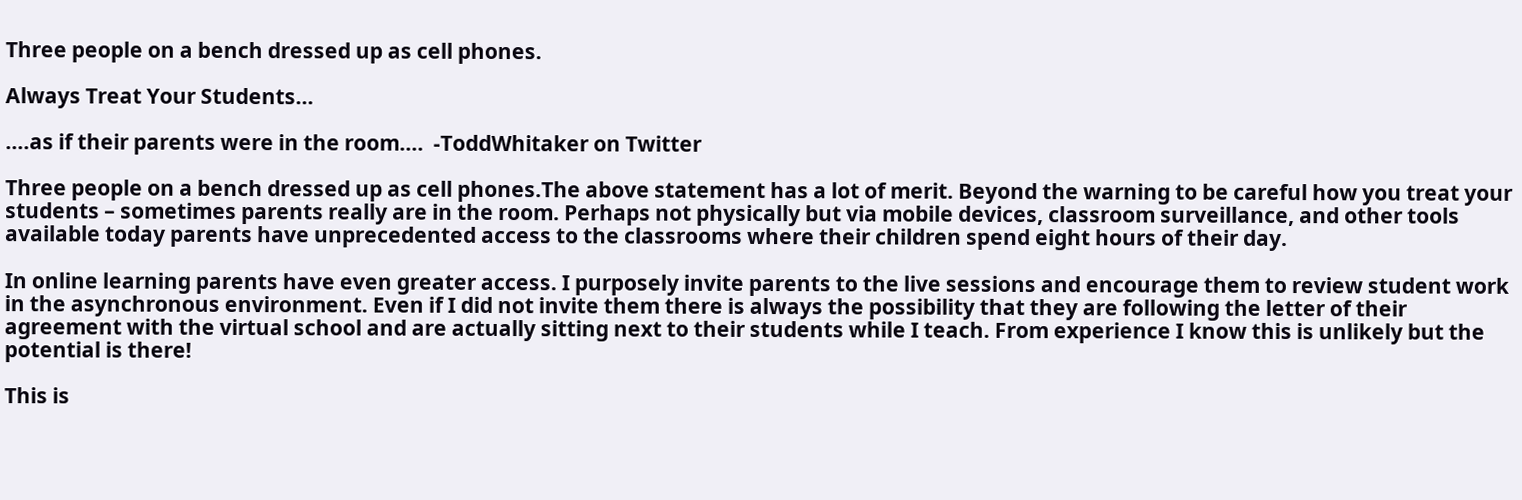Three people on a bench dressed up as cell phones.

Always Treat Your Students…

….as if their parents were in the room….  -ToddWhitaker on Twitter

Three people on a bench dressed up as cell phones.The above statement has a lot of merit. Beyond the warning to be careful how you treat your students – sometimes parents really are in the room. Perhaps not physically but via mobile devices, classroom surveillance, and other tools available today parents have unprecedented access to the classrooms where their children spend eight hours of their day.

In online learning parents have even greater access. I purposely invite parents to the live sessions and encourage them to review student work in the asynchronous environment. Even if I did not invite them there is always the possibility that they are following the letter of their agreement with the virtual school and are actually sitting next to their students while I teach. From experience I know this is unlikely but the potential is there!

This is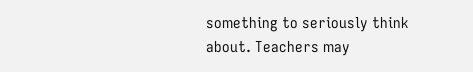something to seriously think about. Teachers may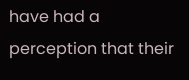have had a perception that their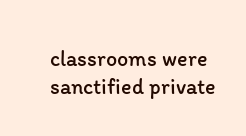classrooms were sanctified private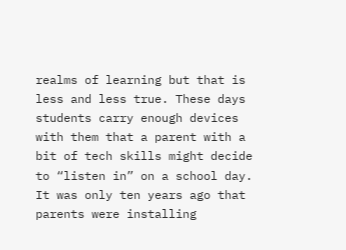realms of learning but that is less and less true. These days students carry enough devices with them that a parent with a bit of tech skills might decide to “listen in” on a school day. It was only ten years ago that parents were installing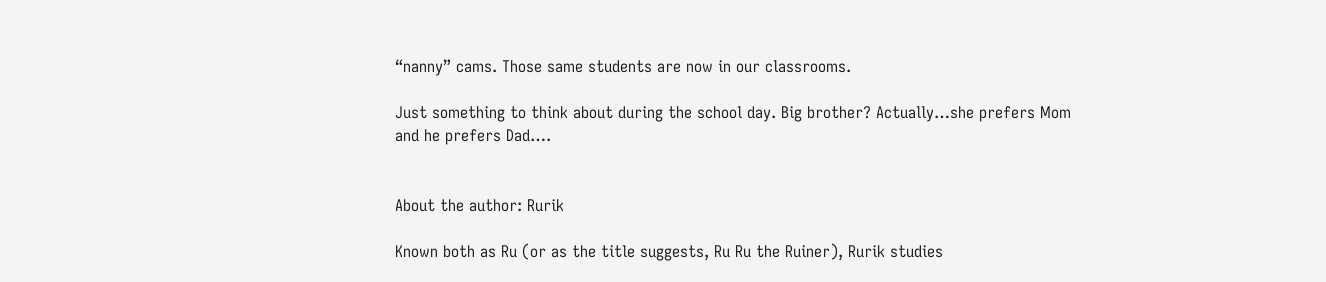“nanny” cams. Those same students are now in our classrooms.

Just something to think about during the school day. Big brother? Actually…she prefers Mom and he prefers Dad….


About the author: Rurik

Known both as Ru (or as the title suggests, Ru Ru the Ruiner), Rurik studies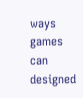ways games can designed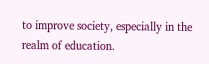to improve society, especially in the realm of education.